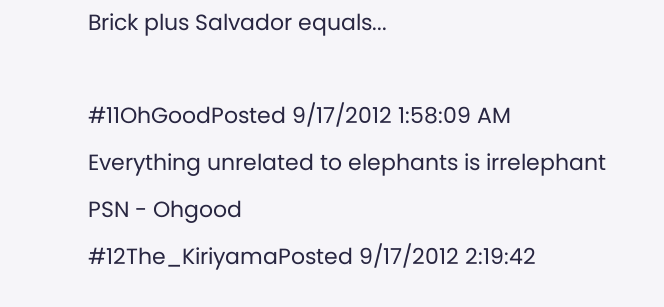Brick plus Salvador equals...

#11OhGoodPosted 9/17/2012 1:58:09 AM
Everything unrelated to elephants is irrelephant
PSN - Ohgood
#12The_KiriyamaPosted 9/17/2012 2:19:42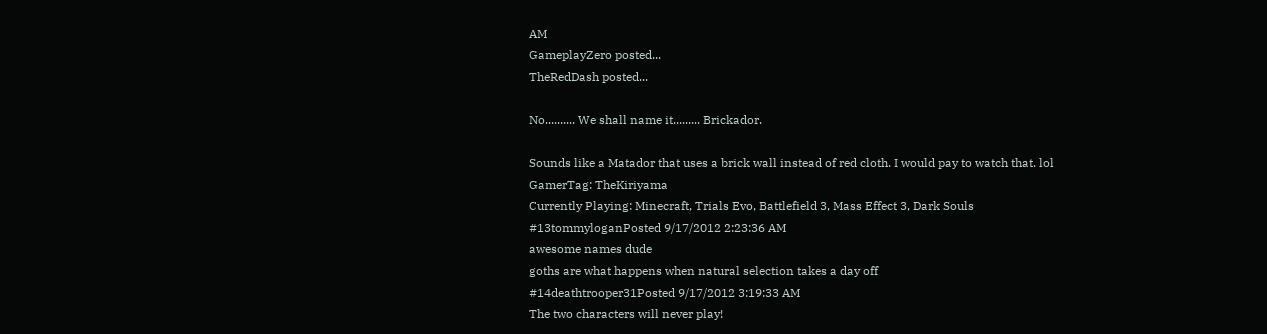AM
GameplayZero posted...
TheRedDash posted...

No.......... We shall name it......... Brickador.

Sounds like a Matador that uses a brick wall instead of red cloth. I would pay to watch that. lol
GamerTag: TheKiriyama
Currently Playing: Minecraft, Trials Evo, Battlefield 3, Mass Effect 3, Dark Souls
#13tommyloganPosted 9/17/2012 2:23:36 AM
awesome names dude
goths are what happens when natural selection takes a day off
#14deathtrooper31Posted 9/17/2012 3:19:33 AM
The two characters will never play!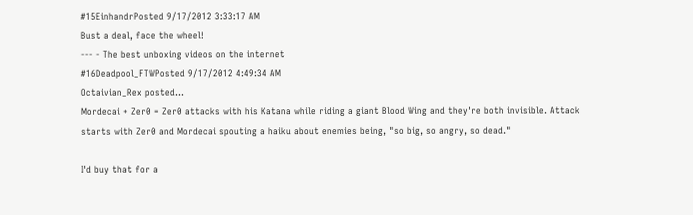#15EinhandrPosted 9/17/2012 3:33:17 AM
Bust a deal, face the wheel!
--- - The best unboxing videos on the internet
#16Deadpool_FTWPosted 9/17/2012 4:49:34 AM
Octaivian_Rex posted...
Mordecai + Zer0 = Zer0 attacks with his Katana while riding a giant Blood Wing and they're both invisible. Attack starts with Zer0 and Mordecai spouting a haiku about enemies being, "so big, so angry, so dead."

I'd buy that for a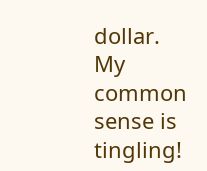dollar.
My common sense is tingling!